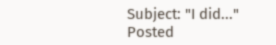Subject: "I did..."
Posted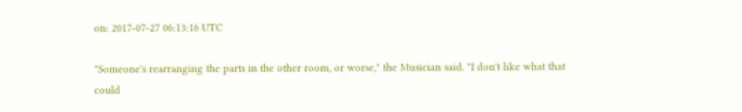on: 2017-07-27 06:13:16 UTC

"Someone's rearranging the parts in the other room, or worse," the Musician said. "I don't like what that could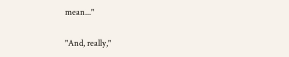mean..."

"And, really,"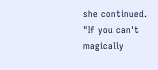she continued. "If you can't magically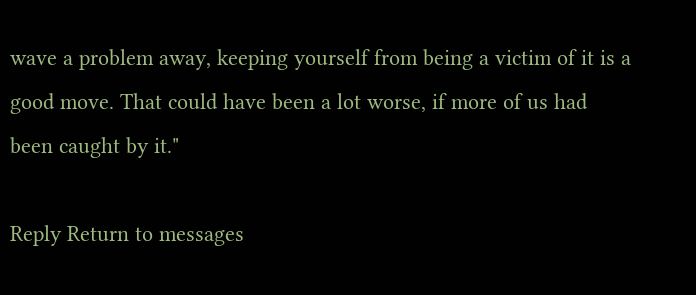wave a problem away, keeping yourself from being a victim of it is a good move. That could have been a lot worse, if more of us had been caught by it."

Reply Return to messages